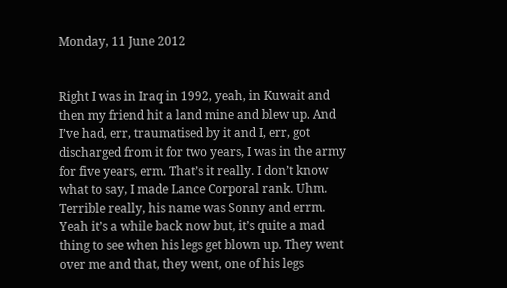Monday, 11 June 2012


Right I was in Iraq in 1992, yeah, in Kuwait and then my friend hit a land mine and blew up. And I’ve had, err, traumatised by it and I, err, got discharged from it for two years, I was in the army for five years, erm. That’s it really. I don’t know what to say, I made Lance Corporal rank. Uhm. Terrible really, his name was Sonny and errm. Yeah it’s a while back now but, it’s quite a mad thing to see when his legs get blown up. They went over me and that, they went, one of his legs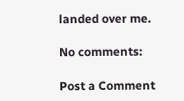landed over me.

No comments:

Post a Comment